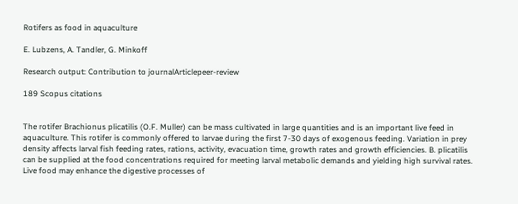Rotifers as food in aquaculture

E. Lubzens, A. Tandler, G. Minkoff

Research output: Contribution to journalArticlepeer-review

189 Scopus citations


The rotifer Brachionus plicatilis (O.F. Muller) can be mass cultivated in large quantities and is an important live feed in aquaculture. This rotifer is commonly offered to larvae during the first 7-30 days of exogenous feeding. Variation in prey density affects larval fish feeding rates, rations, activity, evacuation time, growth rates and growth efficiencies. B. plicatilis can be supplied at the food concentrations required for meeting larval metabolic demands and yielding high survival rates. Live food may enhance the digestive processes of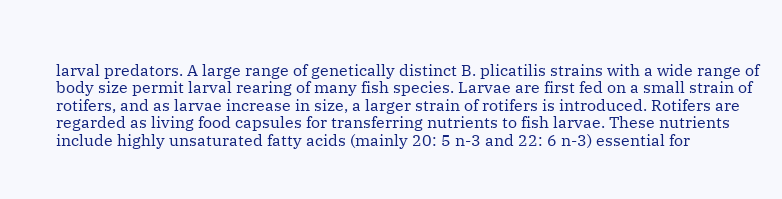larval predators. A large range of genetically distinct B. plicatilis strains with a wide range of body size permit larval rearing of many fish species. Larvae are first fed on a small strain of rotifers, and as larvae increase in size, a larger strain of rotifers is introduced. Rotifers are regarded as living food capsules for transferring nutrients to fish larvae. These nutrients include highly unsaturated fatty acids (mainly 20: 5 n-3 and 22: 6 n-3) essential for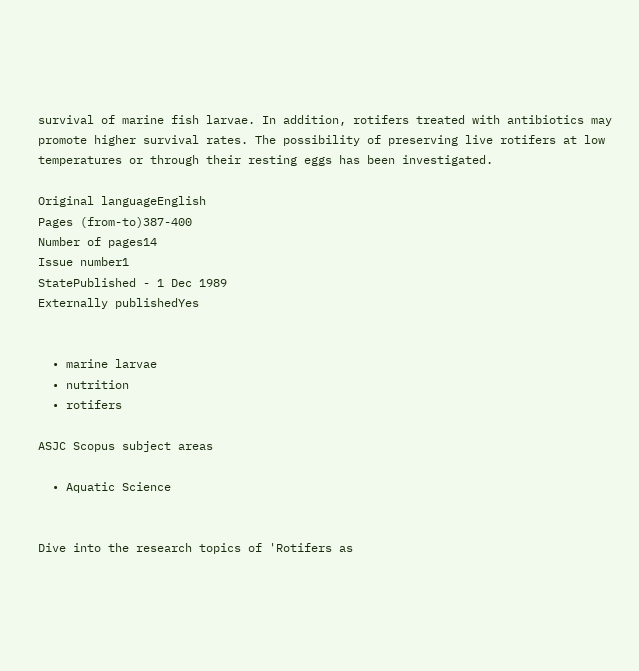survival of marine fish larvae. In addition, rotifers treated with antibiotics may promote higher survival rates. The possibility of preserving live rotifers at low temperatures or through their resting eggs has been investigated.

Original languageEnglish
Pages (from-to)387-400
Number of pages14
Issue number1
StatePublished - 1 Dec 1989
Externally publishedYes


  • marine larvae
  • nutrition
  • rotifers

ASJC Scopus subject areas

  • Aquatic Science


Dive into the research topics of 'Rotifers as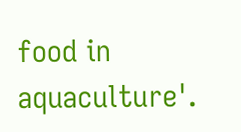food in aquaculture'.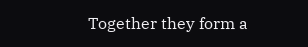Together they form a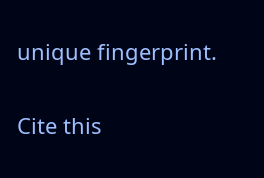unique fingerprint.

Cite this